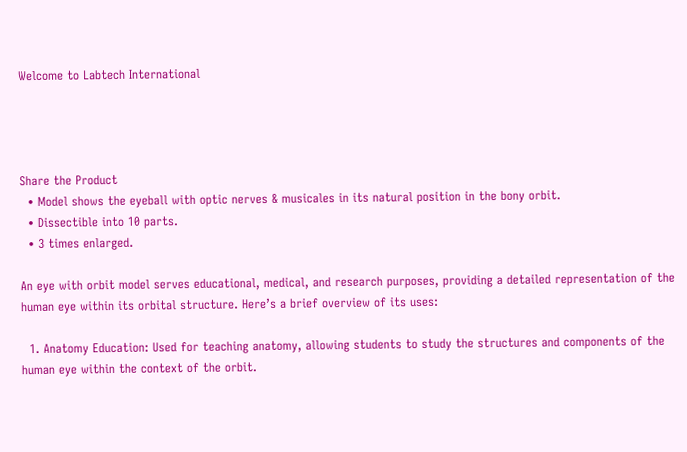Welcome to Labtech International




Share the Product
  • Model shows the eyeball with optic nerves & musicales in its natural position in the bony orbit.
  • Dissectible into 10 parts.
  • 3 times enlarged.

An eye with orbit model serves educational, medical, and research purposes, providing a detailed representation of the human eye within its orbital structure. Here’s a brief overview of its uses:

  1. Anatomy Education: Used for teaching anatomy, allowing students to study the structures and components of the human eye within the context of the orbit.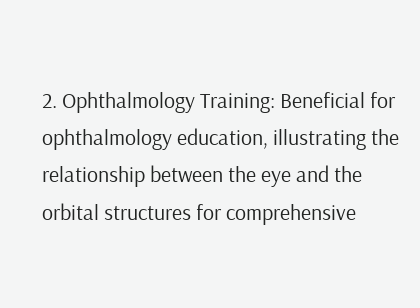2. Ophthalmology Training: Beneficial for ophthalmology education, illustrating the relationship between the eye and the orbital structures for comprehensive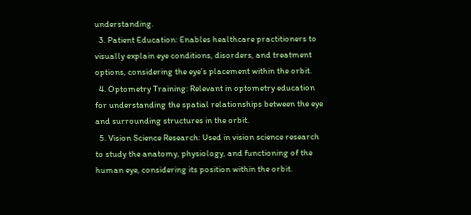understanding.
  3. Patient Education: Enables healthcare practitioners to visually explain eye conditions, disorders, and treatment options, considering the eye’s placement within the orbit.
  4. Optometry Training: Relevant in optometry education for understanding the spatial relationships between the eye and surrounding structures in the orbit.
  5. Vision Science Research: Used in vision science research to study the anatomy, physiology, and functioning of the human eye, considering its position within the orbit.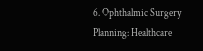6. Ophthalmic Surgery Planning: Healthcare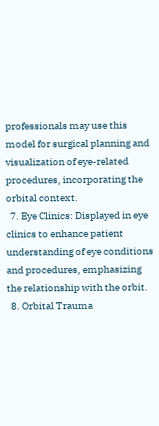professionals may use this model for surgical planning and visualization of eye-related procedures, incorporating the orbital context.
  7. Eye Clinics: Displayed in eye clinics to enhance patient understanding of eye conditions and procedures, emphasizing the relationship with the orbit.
  8. Orbital Trauma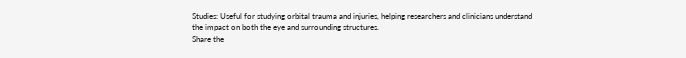Studies: Useful for studying orbital trauma and injuries, helping researchers and clinicians understand the impact on both the eye and surrounding structures.
Share the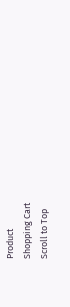Product
Shopping Cart
Scroll to Top